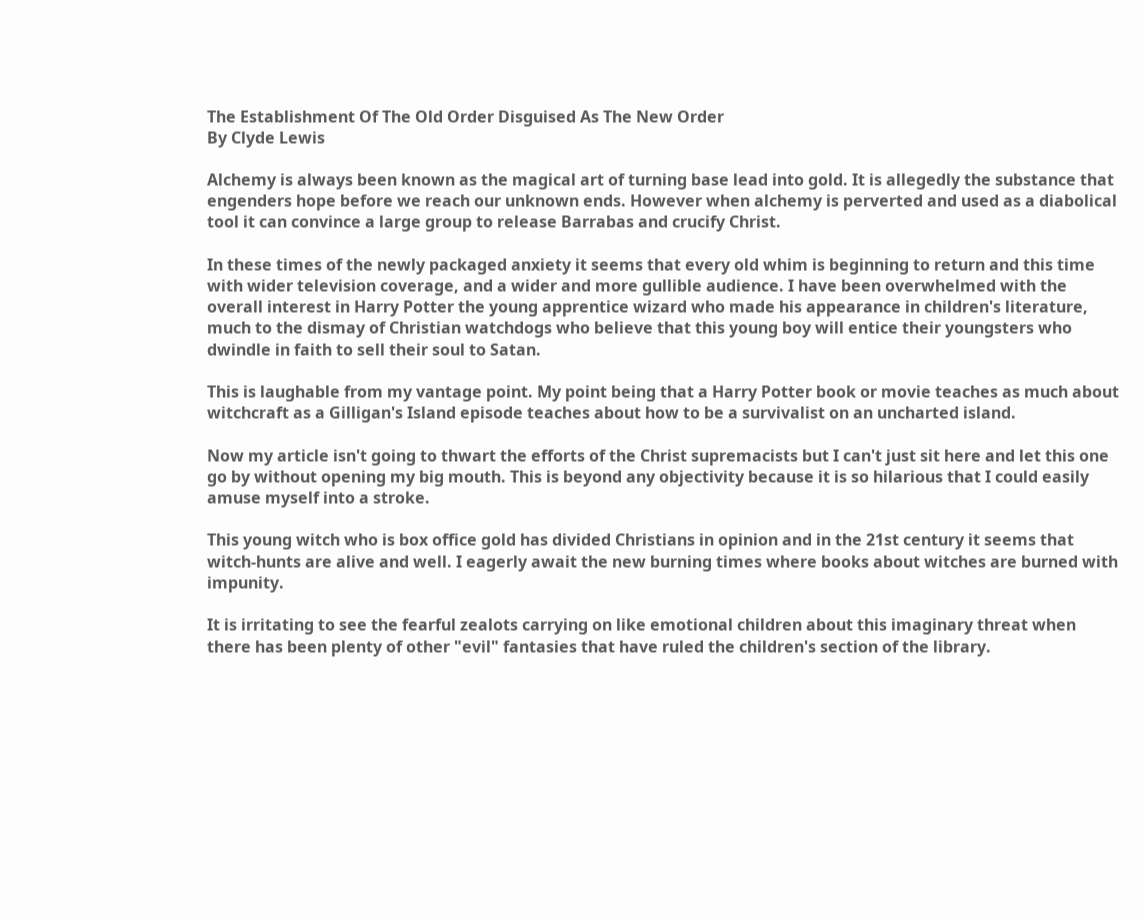The Establishment Of The Old Order Disguised As The New Order
By Clyde Lewis

Alchemy is always been known as the magical art of turning base lead into gold. It is allegedly the substance that engenders hope before we reach our unknown ends. However when alchemy is perverted and used as a diabolical tool it can convince a large group to release Barrabas and crucify Christ.

In these times of the newly packaged anxiety it seems that every old whim is beginning to return and this time with wider television coverage, and a wider and more gullible audience. I have been overwhelmed with the overall interest in Harry Potter the young apprentice wizard who made his appearance in children's literature, much to the dismay of Christian watchdogs who believe that this young boy will entice their youngsters who dwindle in faith to sell their soul to Satan.

This is laughable from my vantage point. My point being that a Harry Potter book or movie teaches as much about witchcraft as a Gilligan's Island episode teaches about how to be a survivalist on an uncharted island.

Now my article isn't going to thwart the efforts of the Christ supremacists but I can't just sit here and let this one go by without opening my big mouth. This is beyond any objectivity because it is so hilarious that I could easily amuse myself into a stroke.

This young witch who is box office gold has divided Christians in opinion and in the 21st century it seems that witch-hunts are alive and well. I eagerly await the new burning times where books about witches are burned with impunity.

It is irritating to see the fearful zealots carrying on like emotional children about this imaginary threat when there has been plenty of other "evil" fantasies that have ruled the children's section of the library.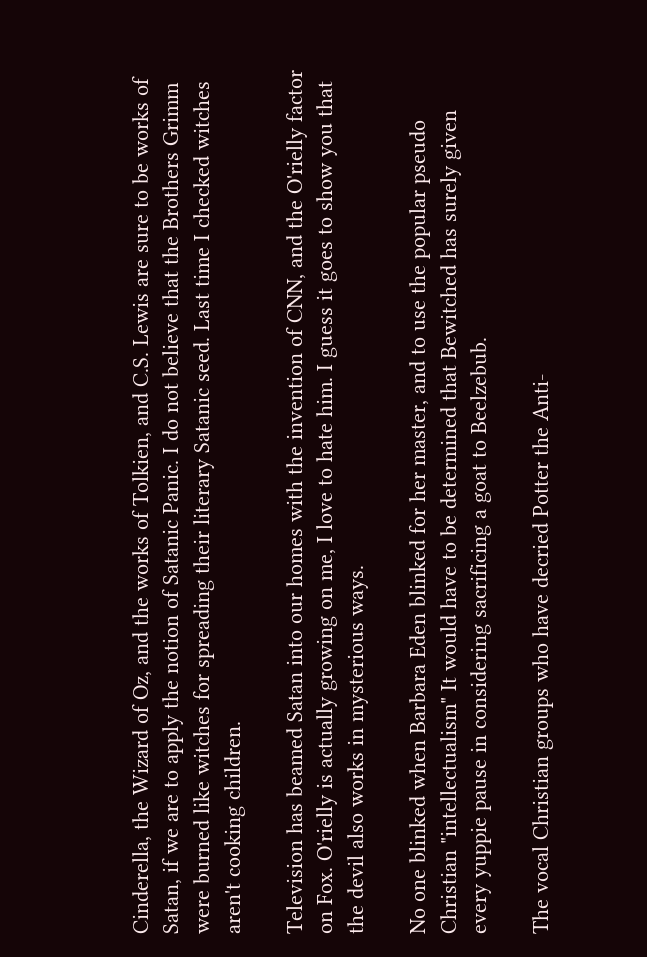Cinderella, the Wizard of Oz, and the works of Tolkien, and C.S. Lewis are sure to be works of Satan, if we are to apply the notion of Satanic Panic. I do not believe that the Brothers Grimm were burned like witches for spreading their literary Satanic seed. Last time I checked witches aren't cooking children.

Television has beamed Satan into our homes with the invention of CNN, and the O'rielly factor on Fox. O'rielly is actually growing on me, I love to hate him. I guess it goes to show you that the devil also works in mysterious ways.

No one blinked when Barbara Eden blinked for her master, and to use the popular pseudo Christian "intellectualism" It would have to be determined that Bewitched has surely given every yuppie pause in considering sacrificing a goat to Beelzebub.

The vocal Christian groups who have decried Potter the Anti-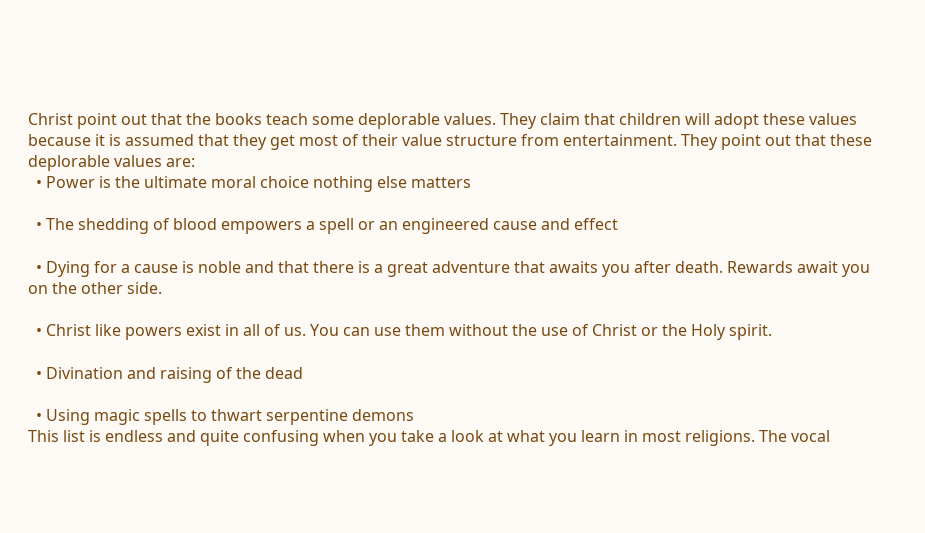Christ point out that the books teach some deplorable values. They claim that children will adopt these values because it is assumed that they get most of their value structure from entertainment. They point out that these deplorable values are:
  • Power is the ultimate moral choice nothing else matters

  • The shedding of blood empowers a spell or an engineered cause and effect

  • Dying for a cause is noble and that there is a great adventure that awaits you after death. Rewards await you on the other side.

  • Christ like powers exist in all of us. You can use them without the use of Christ or the Holy spirit.

  • Divination and raising of the dead

  • Using magic spells to thwart serpentine demons
This list is endless and quite confusing when you take a look at what you learn in most religions. The vocal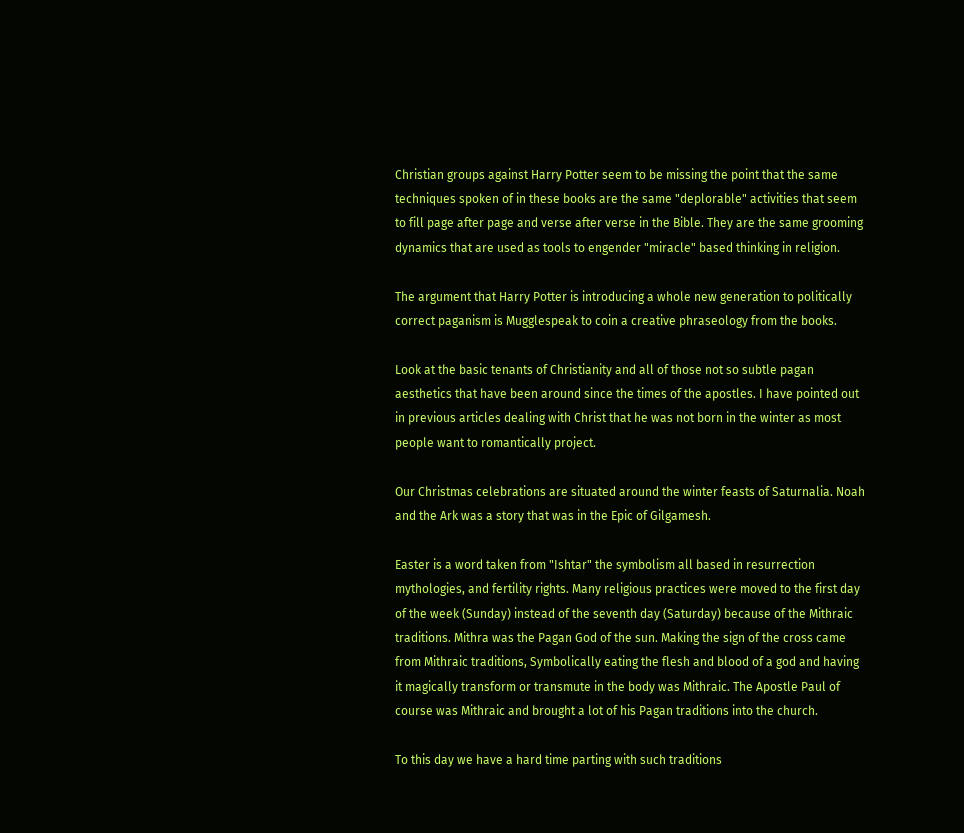Christian groups against Harry Potter seem to be missing the point that the same techniques spoken of in these books are the same "deplorable" activities that seem to fill page after page and verse after verse in the Bible. They are the same grooming dynamics that are used as tools to engender "miracle" based thinking in religion.

The argument that Harry Potter is introducing a whole new generation to politically correct paganism is Mugglespeak to coin a creative phraseology from the books.

Look at the basic tenants of Christianity and all of those not so subtle pagan aesthetics that have been around since the times of the apostles. I have pointed out in previous articles dealing with Christ that he was not born in the winter as most people want to romantically project.

Our Christmas celebrations are situated around the winter feasts of Saturnalia. Noah and the Ark was a story that was in the Epic of Gilgamesh.

Easter is a word taken from "Ishtar" the symbolism all based in resurrection mythologies, and fertility rights. Many religious practices were moved to the first day of the week (Sunday) instead of the seventh day (Saturday) because of the Mithraic traditions. Mithra was the Pagan God of the sun. Making the sign of the cross came from Mithraic traditions, Symbolically eating the flesh and blood of a god and having it magically transform or transmute in the body was Mithraic. The Apostle Paul of course was Mithraic and brought a lot of his Pagan traditions into the church.

To this day we have a hard time parting with such traditions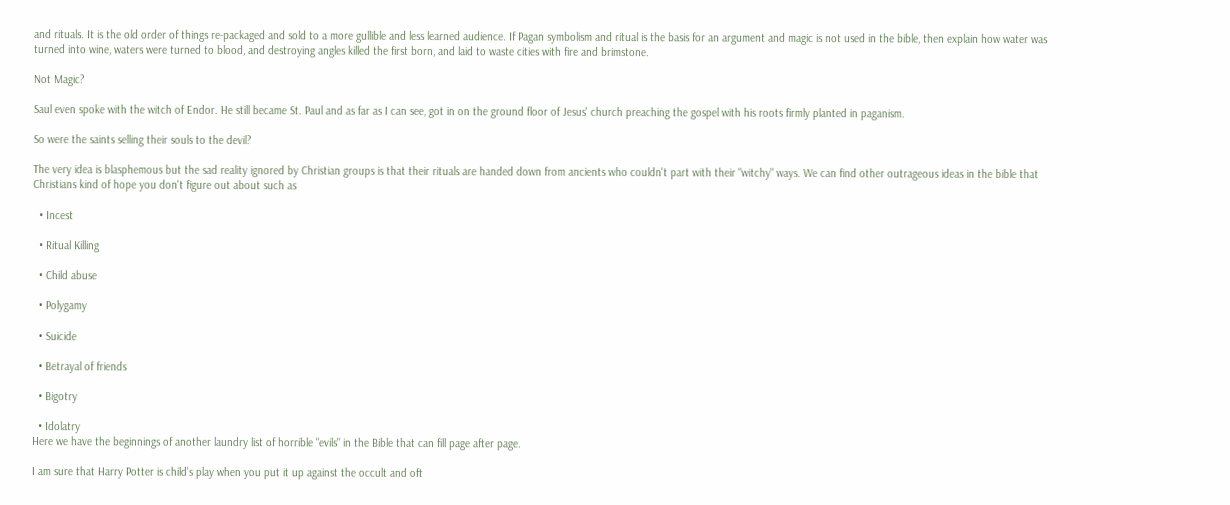and rituals. It is the old order of things re-packaged and sold to a more gullible and less learned audience. If Pagan symbolism and ritual is the basis for an argument and magic is not used in the bible, then explain how water was turned into wine, waters were turned to blood, and destroying angles killed the first born, and laid to waste cities with fire and brimstone.

Not Magic?

Saul even spoke with the witch of Endor. He still became St. Paul and as far as I can see, got in on the ground floor of Jesus' church preaching the gospel with his roots firmly planted in paganism.

So were the saints selling their souls to the devil?

The very idea is blasphemous but the sad reality ignored by Christian groups is that their rituals are handed down from ancients who couldn't part with their "witchy" ways. We can find other outrageous ideas in the bible that Christians kind of hope you don't figure out about such as

  • Incest

  • Ritual Killing

  • Child abuse

  • Polygamy

  • Suicide

  • Betrayal of friends

  • Bigotry

  • Idolatry
Here we have the beginnings of another laundry list of horrible "evils" in the Bible that can fill page after page.

I am sure that Harry Potter is child's play when you put it up against the occult and oft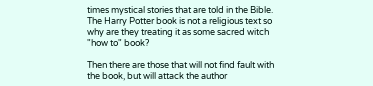times mystical stories that are told in the Bible. The Harry Potter book is not a religious text so why are they treating it as some sacred witch "how to" book?

Then there are those that will not find fault with the book, but will attack the author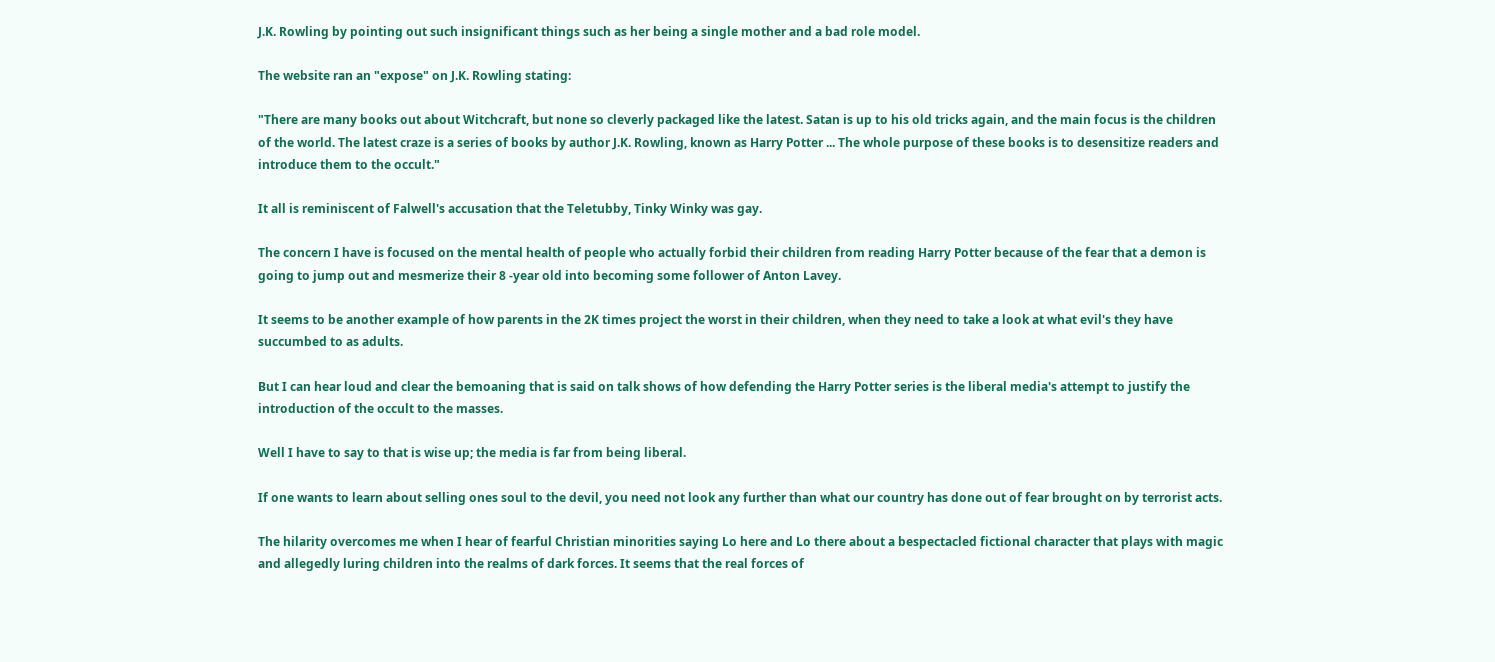J.K. Rowling by pointing out such insignificant things such as her being a single mother and a bad role model.

The website ran an "expose" on J.K. Rowling stating:

"There are many books out about Witchcraft, but none so cleverly packaged like the latest. Satan is up to his old tricks again, and the main focus is the children of the world. The latest craze is a series of books by author J.K. Rowling, known as Harry Potter ... The whole purpose of these books is to desensitize readers and introduce them to the occult."

It all is reminiscent of Falwell's accusation that the Teletubby, Tinky Winky was gay.

The concern I have is focused on the mental health of people who actually forbid their children from reading Harry Potter because of the fear that a demon is going to jump out and mesmerize their 8 -year old into becoming some follower of Anton Lavey.

It seems to be another example of how parents in the 2K times project the worst in their children, when they need to take a look at what evil's they have succumbed to as adults.

But I can hear loud and clear the bemoaning that is said on talk shows of how defending the Harry Potter series is the liberal media's attempt to justify the introduction of the occult to the masses.

Well I have to say to that is wise up; the media is far from being liberal.

If one wants to learn about selling ones soul to the devil, you need not look any further than what our country has done out of fear brought on by terrorist acts.

The hilarity overcomes me when I hear of fearful Christian minorities saying Lo here and Lo there about a bespectacled fictional character that plays with magic and allegedly luring children into the realms of dark forces. It seems that the real forces of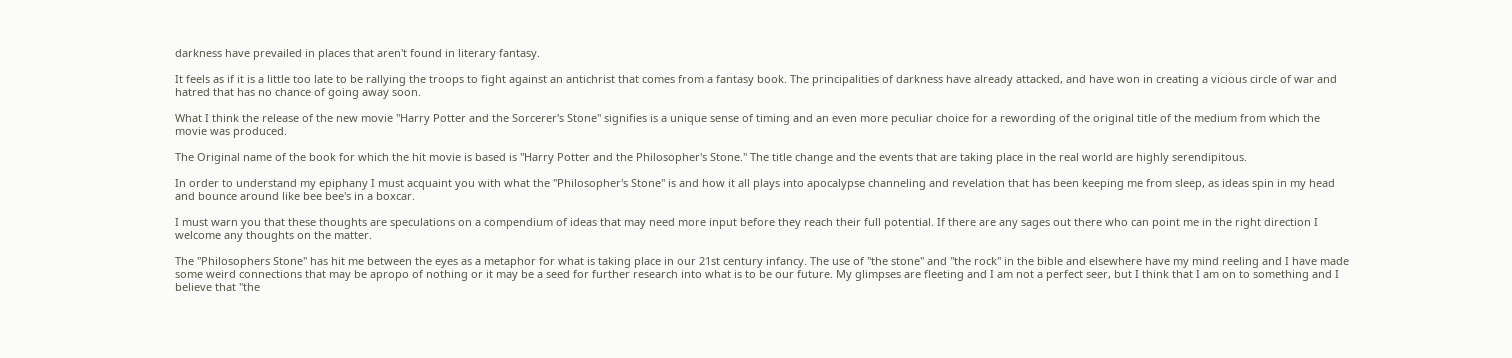darkness have prevailed in places that aren't found in literary fantasy.

It feels as if it is a little too late to be rallying the troops to fight against an antichrist that comes from a fantasy book. The principalities of darkness have already attacked, and have won in creating a vicious circle of war and hatred that has no chance of going away soon.

What I think the release of the new movie "Harry Potter and the Sorcerer's Stone" signifies is a unique sense of timing and an even more peculiar choice for a rewording of the original title of the medium from which the movie was produced.

The Original name of the book for which the hit movie is based is "Harry Potter and the Philosopher's Stone." The title change and the events that are taking place in the real world are highly serendipitous.

In order to understand my epiphany I must acquaint you with what the "Philosopher's Stone" is and how it all plays into apocalypse channeling and revelation that has been keeping me from sleep, as ideas spin in my head and bounce around like bee bee's in a boxcar.

I must warn you that these thoughts are speculations on a compendium of ideas that may need more input before they reach their full potential. If there are any sages out there who can point me in the right direction I welcome any thoughts on the matter.

The "Philosophers Stone" has hit me between the eyes as a metaphor for what is taking place in our 21st century infancy. The use of "the stone" and "the rock" in the bible and elsewhere have my mind reeling and I have made some weird connections that may be apropo of nothing or it may be a seed for further research into what is to be our future. My glimpses are fleeting and I am not a perfect seer, but I think that I am on to something and I believe that "the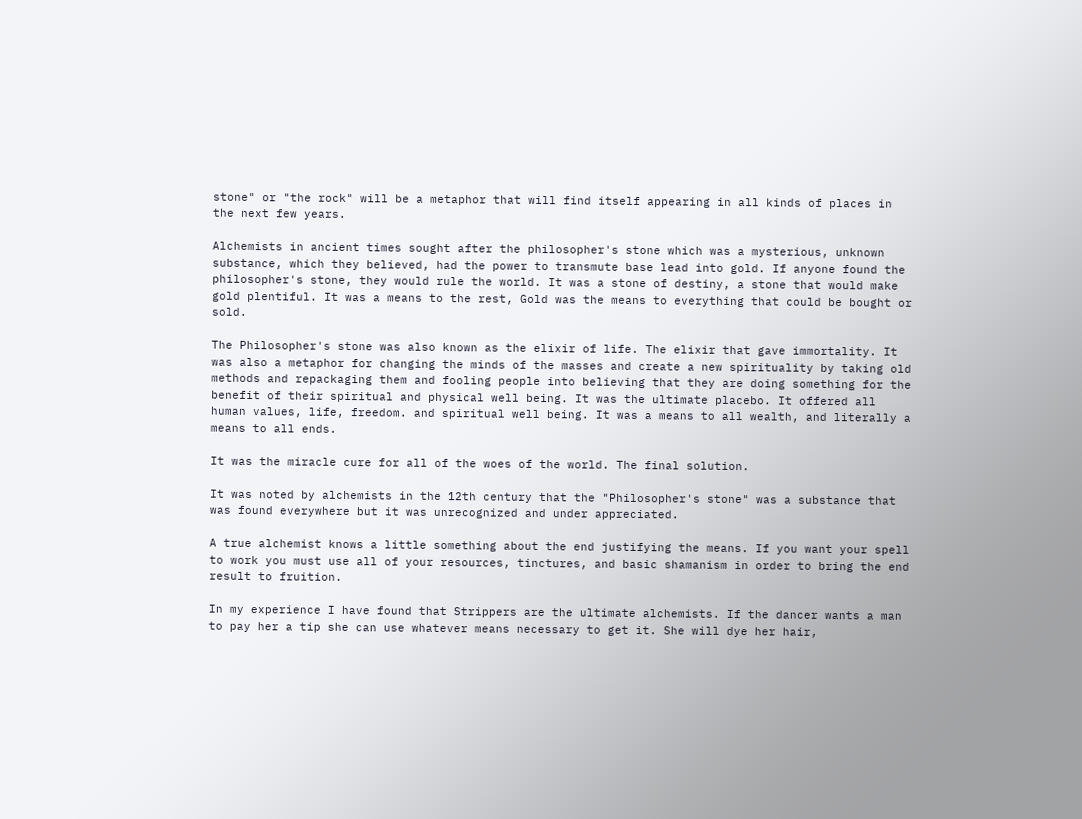stone" or "the rock" will be a metaphor that will find itself appearing in all kinds of places in the next few years.

Alchemists in ancient times sought after the philosopher's stone which was a mysterious, unknown substance, which they believed, had the power to transmute base lead into gold. If anyone found the philosopher's stone, they would rule the world. It was a stone of destiny, a stone that would make gold plentiful. It was a means to the rest, Gold was the means to everything that could be bought or sold.

The Philosopher's stone was also known as the elixir of life. The elixir that gave immortality. It was also a metaphor for changing the minds of the masses and create a new spirituality by taking old methods and repackaging them and fooling people into believing that they are doing something for the benefit of their spiritual and physical well being. It was the ultimate placebo. It offered all human values, life, freedom. and spiritual well being. It was a means to all wealth, and literally a means to all ends.

It was the miracle cure for all of the woes of the world. The final solution.

It was noted by alchemists in the 12th century that the "Philosopher's stone" was a substance that was found everywhere but it was unrecognized and under appreciated.

A true alchemist knows a little something about the end justifying the means. If you want your spell to work you must use all of your resources, tinctures, and basic shamanism in order to bring the end result to fruition.

In my experience I have found that Strippers are the ultimate alchemists. If the dancer wants a man to pay her a tip she can use whatever means necessary to get it. She will dye her hair,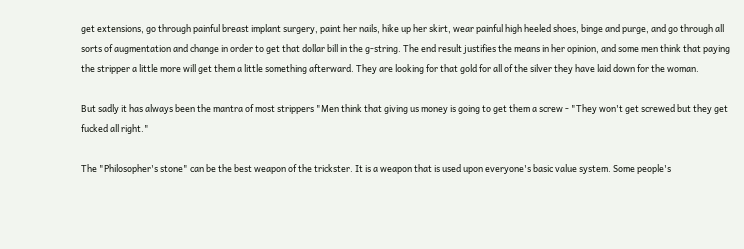get extensions, go through painful breast implant surgery, paint her nails, hike up her skirt, wear painful high heeled shoes, binge and purge, and go through all sorts of augmentation and change in order to get that dollar bill in the g-string. The end result justifies the means in her opinion, and some men think that paying the stripper a little more will get them a little something afterward. They are looking for that gold for all of the silver they have laid down for the woman.

But sadly it has always been the mantra of most strippers "Men think that giving us money is going to get them a screw - "They won't get screwed but they get fucked all right."

The "Philosopher's stone" can be the best weapon of the trickster. It is a weapon that is used upon everyone's basic value system. Some people's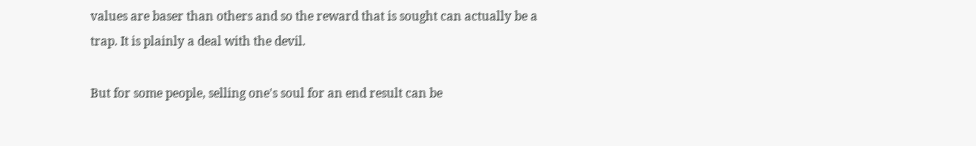values are baser than others and so the reward that is sought can actually be a trap. It is plainly a deal with the devil.

But for some people, selling one's soul for an end result can be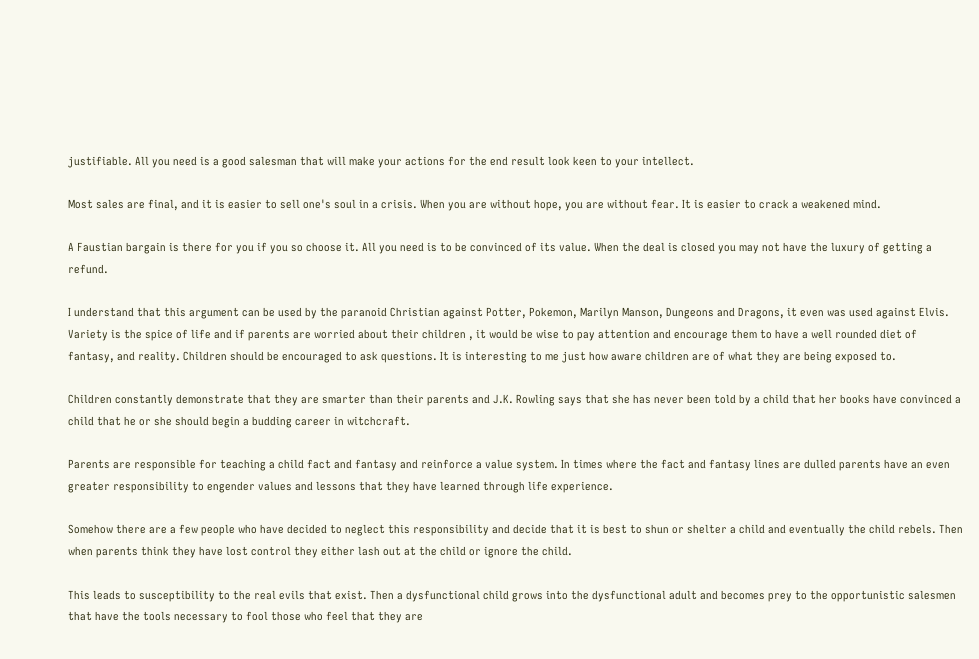justifiable. All you need is a good salesman that will make your actions for the end result look keen to your intellect.

Most sales are final, and it is easier to sell one's soul in a crisis. When you are without hope, you are without fear. It is easier to crack a weakened mind.

A Faustian bargain is there for you if you so choose it. All you need is to be convinced of its value. When the deal is closed you may not have the luxury of getting a refund.

I understand that this argument can be used by the paranoid Christian against Potter, Pokemon, Marilyn Manson, Dungeons and Dragons, it even was used against Elvis. Variety is the spice of life and if parents are worried about their children , it would be wise to pay attention and encourage them to have a well rounded diet of fantasy, and reality. Children should be encouraged to ask questions. It is interesting to me just how aware children are of what they are being exposed to.

Children constantly demonstrate that they are smarter than their parents and J.K. Rowling says that she has never been told by a child that her books have convinced a child that he or she should begin a budding career in witchcraft.

Parents are responsible for teaching a child fact and fantasy and reinforce a value system. In times where the fact and fantasy lines are dulled parents have an even greater responsibility to engender values and lessons that they have learned through life experience.

Somehow there are a few people who have decided to neglect this responsibility and decide that it is best to shun or shelter a child and eventually the child rebels. Then when parents think they have lost control they either lash out at the child or ignore the child.

This leads to susceptibility to the real evils that exist. Then a dysfunctional child grows into the dysfunctional adult and becomes prey to the opportunistic salesmen that have the tools necessary to fool those who feel that they are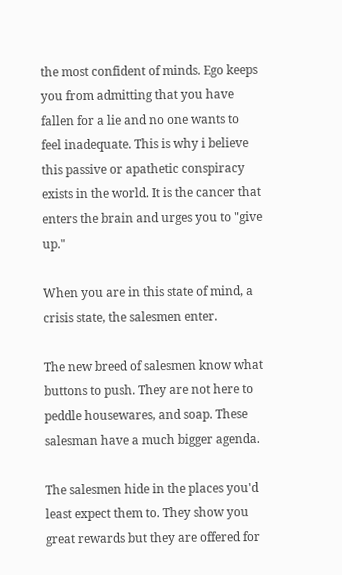the most confident of minds. Ego keeps you from admitting that you have fallen for a lie and no one wants to feel inadequate. This is why i believe this passive or apathetic conspiracy exists in the world. It is the cancer that enters the brain and urges you to "give up."

When you are in this state of mind, a crisis state, the salesmen enter.

The new breed of salesmen know what buttons to push. They are not here to peddle housewares, and soap. These salesman have a much bigger agenda.

The salesmen hide in the places you'd least expect them to. They show you great rewards but they are offered for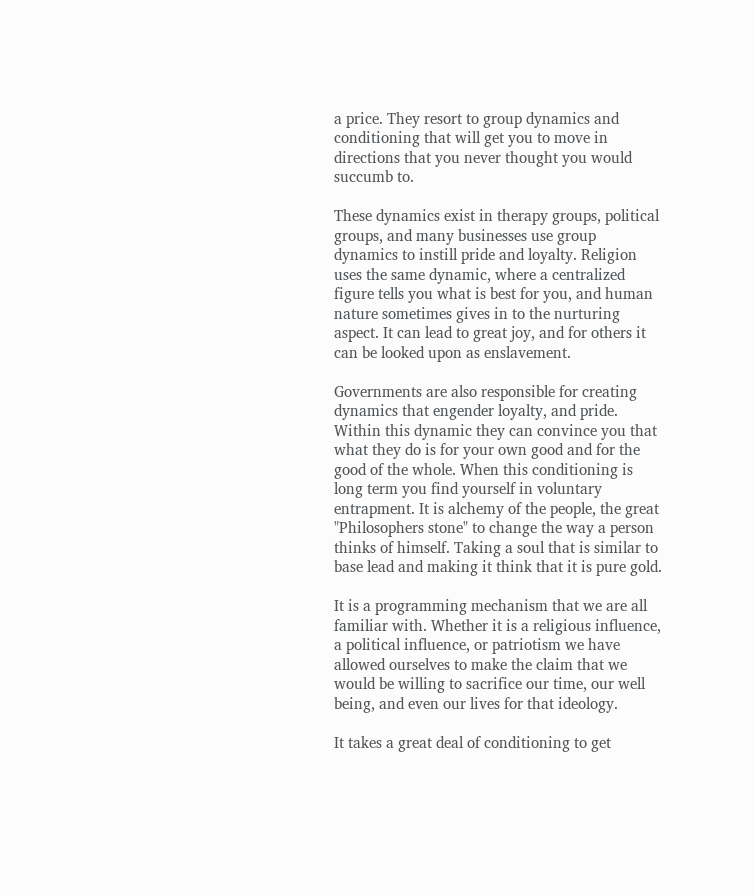a price. They resort to group dynamics and conditioning that will get you to move in directions that you never thought you would succumb to.

These dynamics exist in therapy groups, political groups, and many businesses use group dynamics to instill pride and loyalty. Religion uses the same dynamic, where a centralized figure tells you what is best for you, and human nature sometimes gives in to the nurturing aspect. It can lead to great joy, and for others it can be looked upon as enslavement.

Governments are also responsible for creating dynamics that engender loyalty, and pride. Within this dynamic they can convince you that what they do is for your own good and for the good of the whole. When this conditioning is long term you find yourself in voluntary entrapment. It is alchemy of the people, the great "Philosophers stone" to change the way a person thinks of himself. Taking a soul that is similar to base lead and making it think that it is pure gold.

It is a programming mechanism that we are all familiar with. Whether it is a religious influence, a political influence, or patriotism we have allowed ourselves to make the claim that we would be willing to sacrifice our time, our well being, and even our lives for that ideology.

It takes a great deal of conditioning to get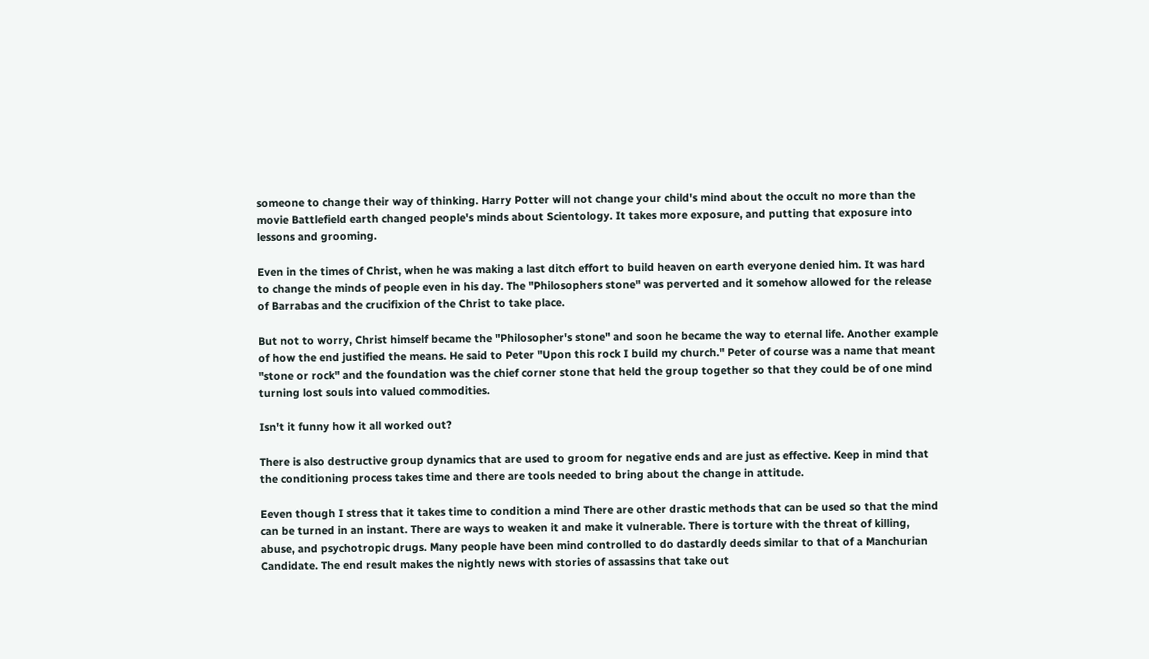someone to change their way of thinking. Harry Potter will not change your child's mind about the occult no more than the movie Battlefield earth changed people's minds about Scientology. It takes more exposure, and putting that exposure into lessons and grooming.

Even in the times of Christ, when he was making a last ditch effort to build heaven on earth everyone denied him. It was hard to change the minds of people even in his day. The "Philosophers stone" was perverted and it somehow allowed for the release of Barrabas and the crucifixion of the Christ to take place.

But not to worry, Christ himself became the "Philosopher's stone" and soon he became the way to eternal life. Another example of how the end justified the means. He said to Peter "Upon this rock I build my church." Peter of course was a name that meant "stone or rock" and the foundation was the chief corner stone that held the group together so that they could be of one mind turning lost souls into valued commodities.

Isn't it funny how it all worked out?

There is also destructive group dynamics that are used to groom for negative ends and are just as effective. Keep in mind that the conditioning process takes time and there are tools needed to bring about the change in attitude.

Eeven though I stress that it takes time to condition a mind There are other drastic methods that can be used so that the mind can be turned in an instant. There are ways to weaken it and make it vulnerable. There is torture with the threat of killing, abuse, and psychotropic drugs. Many people have been mind controlled to do dastardly deeds similar to that of a Manchurian Candidate. The end result makes the nightly news with stories of assassins that take out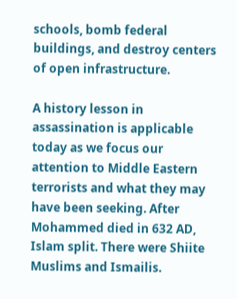schools, bomb federal buildings, and destroy centers of open infrastructure.

A history lesson in assassination is applicable today as we focus our attention to Middle Eastern terrorists and what they may have been seeking. After Mohammed died in 632 AD, Islam split. There were Shiite Muslims and Ismailis.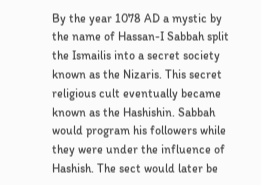By the year 1078 AD a mystic by the name of Hassan-I Sabbah split the Ismailis into a secret society known as the Nizaris. This secret religious cult eventually became known as the Hashishin. Sabbah would program his followers while they were under the influence of Hashish. The sect would later be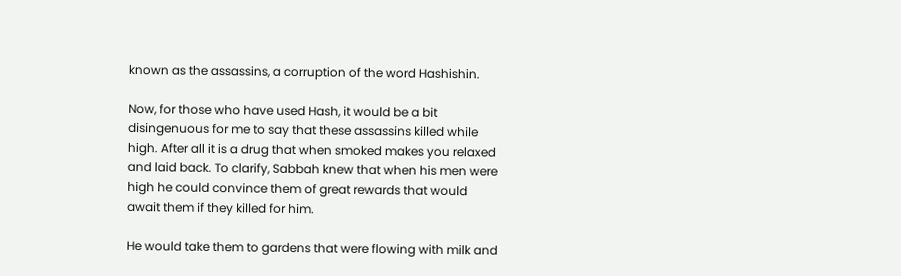known as the assassins, a corruption of the word Hashishin.

Now, for those who have used Hash, it would be a bit disingenuous for me to say that these assassins killed while high. After all it is a drug that when smoked makes you relaxed and laid back. To clarify, Sabbah knew that when his men were high he could convince them of great rewards that would await them if they killed for him.

He would take them to gardens that were flowing with milk and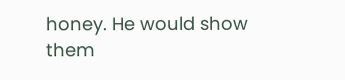honey. He would show them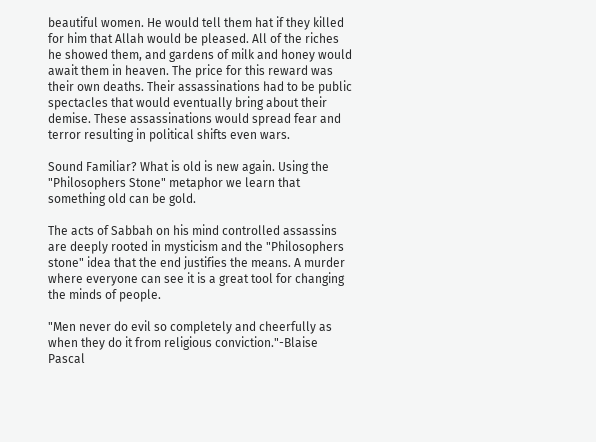beautiful women. He would tell them hat if they killed for him that Allah would be pleased. All of the riches he showed them, and gardens of milk and honey would await them in heaven. The price for this reward was their own deaths. Their assassinations had to be public spectacles that would eventually bring about their demise. These assassinations would spread fear and terror resulting in political shifts even wars.

Sound Familiar? What is old is new again. Using the "Philosophers Stone" metaphor we learn that something old can be gold.

The acts of Sabbah on his mind controlled assassins are deeply rooted in mysticism and the "Philosophers stone" idea that the end justifies the means. A murder where everyone can see it is a great tool for changing the minds of people.

"Men never do evil so completely and cheerfully as when they do it from religious conviction."-Blaise Pascal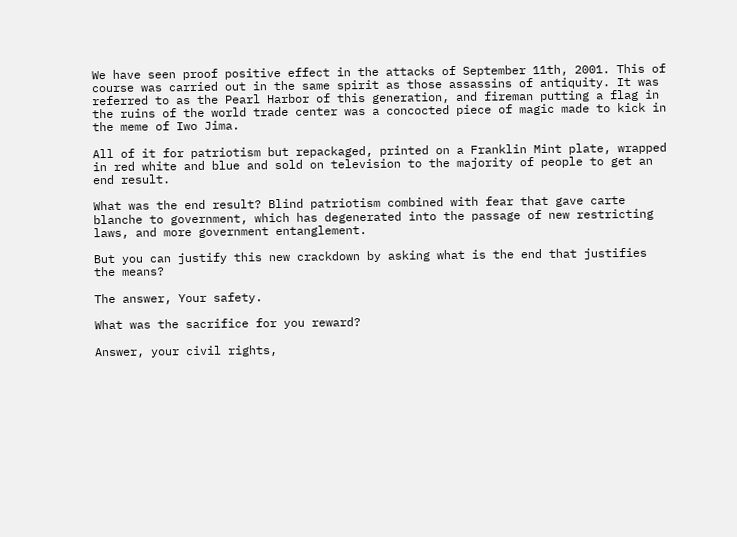We have seen proof positive effect in the attacks of September 11th, 2001. This of course was carried out in the same spirit as those assassins of antiquity. It was referred to as the Pearl Harbor of this generation, and fireman putting a flag in the ruins of the world trade center was a concocted piece of magic made to kick in the meme of Iwo Jima.

All of it for patriotism but repackaged, printed on a Franklin Mint plate, wrapped in red white and blue and sold on television to the majority of people to get an end result.

What was the end result? Blind patriotism combined with fear that gave carte blanche to government, which has degenerated into the passage of new restricting laws, and more government entanglement.

But you can justify this new crackdown by asking what is the end that justifies the means?

The answer, Your safety.

What was the sacrifice for you reward?

Answer, your civil rights,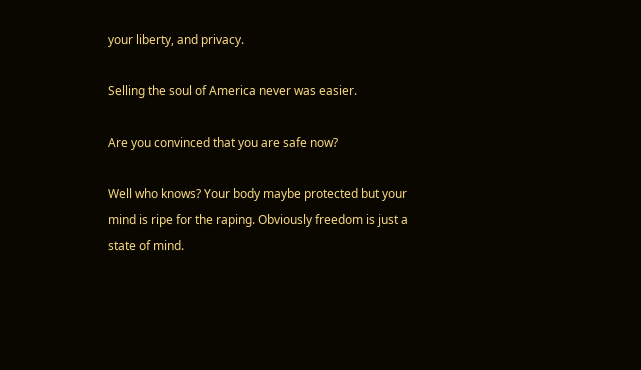your liberty, and privacy.

Selling the soul of America never was easier.

Are you convinced that you are safe now?

Well who knows? Your body maybe protected but your mind is ripe for the raping. Obviously freedom is just a state of mind.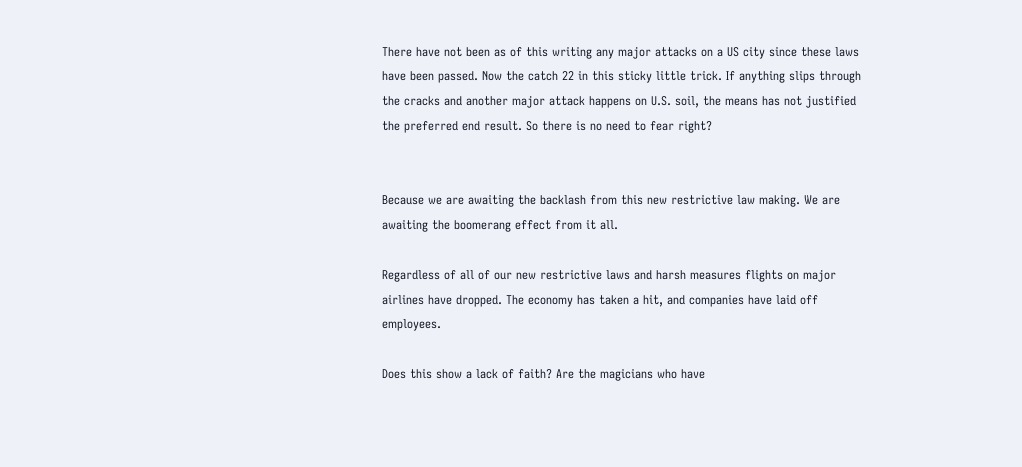There have not been as of this writing any major attacks on a US city since these laws have been passed. Now the catch 22 in this sticky little trick. If anything slips through the cracks and another major attack happens on U.S. soil, the means has not justified the preferred end result. So there is no need to fear right?


Because we are awaiting the backlash from this new restrictive law making. We are awaiting the boomerang effect from it all.

Regardless of all of our new restrictive laws and harsh measures flights on major airlines have dropped. The economy has taken a hit, and companies have laid off employees.

Does this show a lack of faith? Are the magicians who have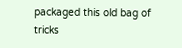packaged this old bag of tricks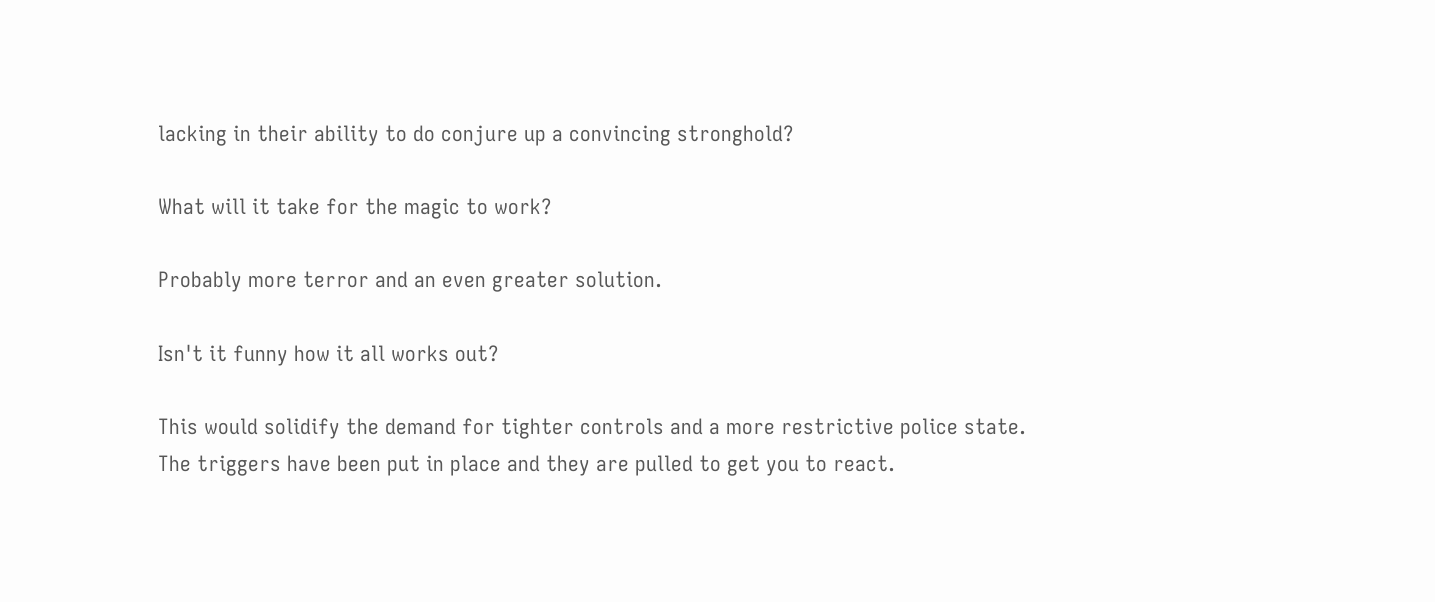lacking in their ability to do conjure up a convincing stronghold?

What will it take for the magic to work?

Probably more terror and an even greater solution.

Isn't it funny how it all works out?

This would solidify the demand for tighter controls and a more restrictive police state. The triggers have been put in place and they are pulled to get you to react.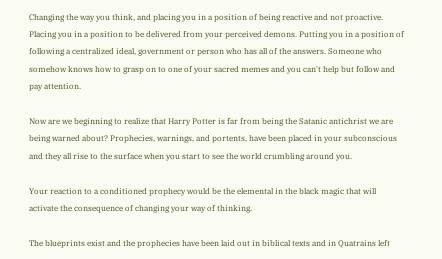Changing the way you think, and placing you in a position of being reactive and not proactive. Placing you in a position to be delivered from your perceived demons. Putting you in a position of following a centralized ideal, government or person who has all of the answers. Someone who somehow knows how to grasp on to one of your sacred memes and you can't help but follow and pay attention.

Now are we beginning to realize that Harry Potter is far from being the Satanic antichrist we are being warned about? Prophecies, warnings, and portents, have been placed in your subconscious and they all rise to the surface when you start to see the world crumbling around you.

Your reaction to a conditioned prophecy would be the elemental in the black magic that will activate the consequence of changing your way of thinking.

The blueprints exist and the prophecies have been laid out in biblical texts and in Quatrains left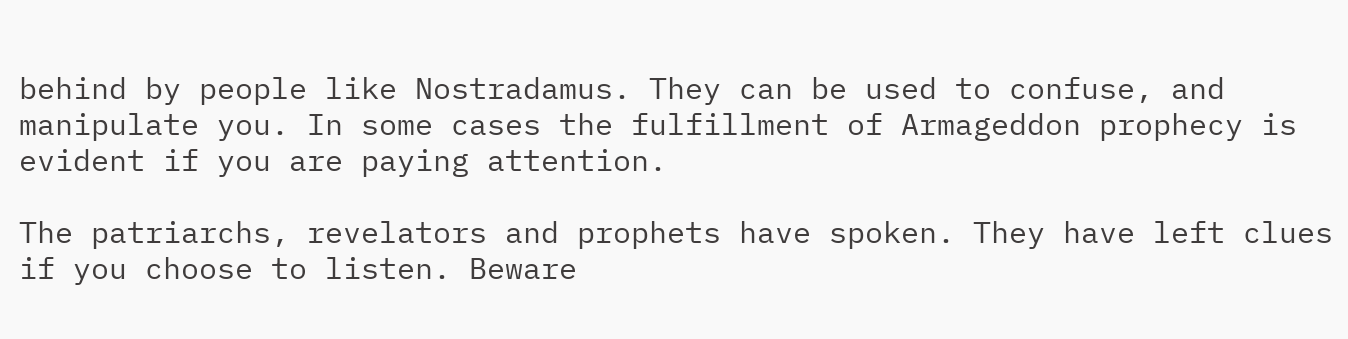behind by people like Nostradamus. They can be used to confuse, and manipulate you. In some cases the fulfillment of Armageddon prophecy is evident if you are paying attention.

The patriarchs, revelators and prophets have spoken. They have left clues if you choose to listen. Beware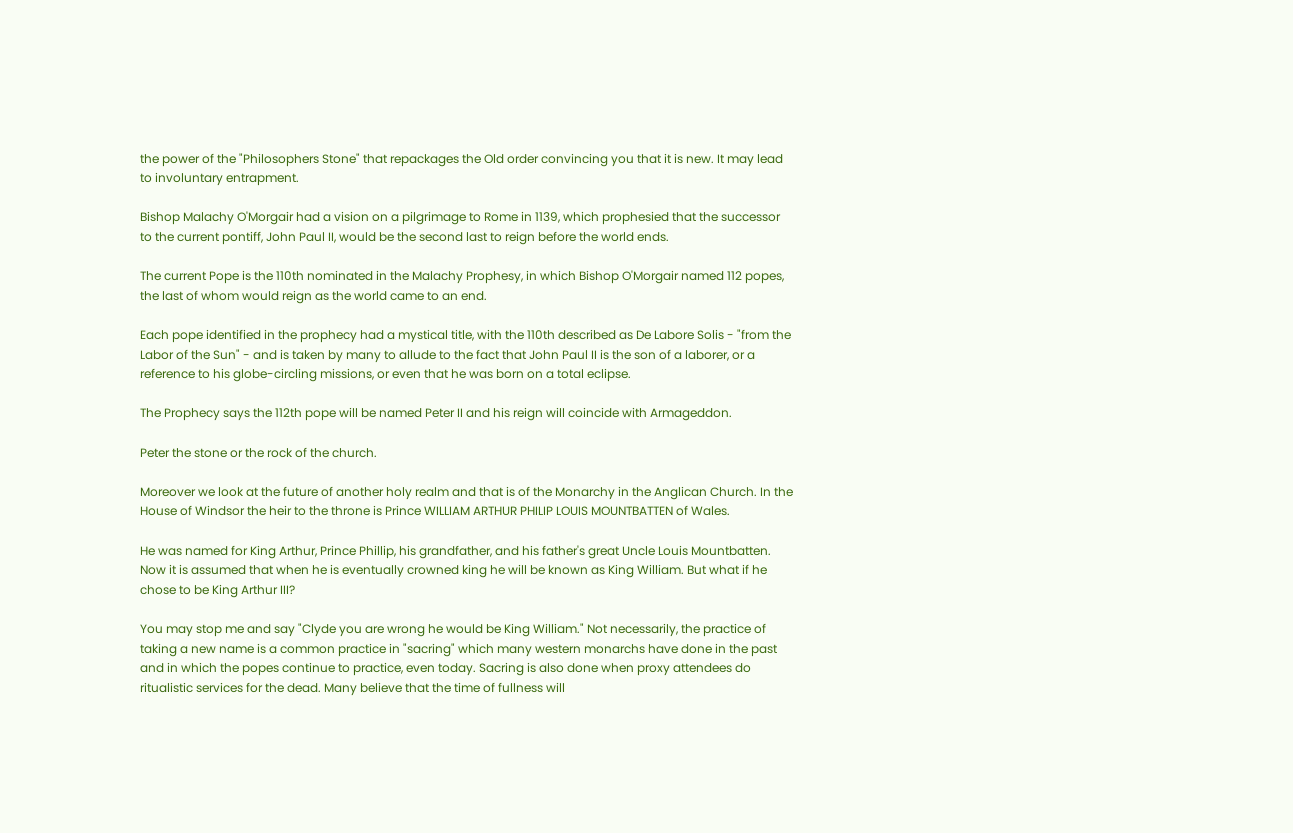the power of the "Philosophers Stone" that repackages the Old order convincing you that it is new. It may lead to involuntary entrapment.

Bishop Malachy O'Morgair had a vision on a pilgrimage to Rome in 1139, which prophesied that the successor to the current pontiff, John Paul II, would be the second last to reign before the world ends.

The current Pope is the 110th nominated in the Malachy Prophesy, in which Bishop O'Morgair named 112 popes, the last of whom would reign as the world came to an end.

Each pope identified in the prophecy had a mystical title, with the 110th described as De Labore Solis - "from the Labor of the Sun" - and is taken by many to allude to the fact that John Paul II is the son of a laborer, or a reference to his globe-circling missions, or even that he was born on a total eclipse.

The Prophecy says the 112th pope will be named Peter II and his reign will coincide with Armageddon.

Peter the stone or the rock of the church.

Moreover we look at the future of another holy realm and that is of the Monarchy in the Anglican Church. In the House of Windsor the heir to the throne is Prince WILLIAM ARTHUR PHILIP LOUIS MOUNTBATTEN of Wales.

He was named for King Arthur, Prince Phillip, his grandfather, and his father's great Uncle Louis Mountbatten. Now it is assumed that when he is eventually crowned king he will be known as King William. But what if he chose to be King Arthur III?

You may stop me and say "Clyde you are wrong he would be King William." Not necessarily, the practice of taking a new name is a common practice in "sacring" which many western monarchs have done in the past and in which the popes continue to practice, even today. Sacring is also done when proxy attendees do ritualistic services for the dead. Many believe that the time of fullness will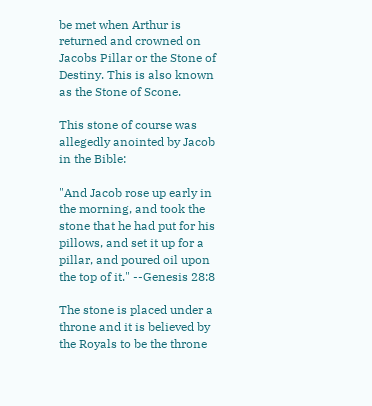be met when Arthur is returned and crowned on Jacobs Pillar or the Stone of Destiny. This is also known as the Stone of Scone.

This stone of course was allegedly anointed by Jacob in the Bible:

"And Jacob rose up early in the morning, and took the stone that he had put for his pillows, and set it up for a pillar, and poured oil upon the top of it." --Genesis 28:8

The stone is placed under a throne and it is believed by the Royals to be the throne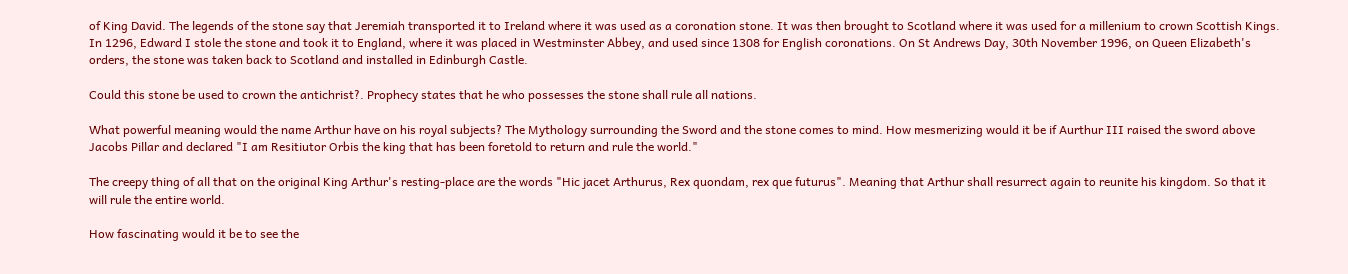of King David. The legends of the stone say that Jeremiah transported it to Ireland where it was used as a coronation stone. It was then brought to Scotland where it was used for a millenium to crown Scottish Kings. In 1296, Edward I stole the stone and took it to England, where it was placed in Westminster Abbey, and used since 1308 for English coronations. On St Andrews Day, 30th November 1996, on Queen Elizabeth's orders, the stone was taken back to Scotland and installed in Edinburgh Castle.

Could this stone be used to crown the antichrist?. Prophecy states that he who possesses the stone shall rule all nations.

What powerful meaning would the name Arthur have on his royal subjects? The Mythology surrounding the Sword and the stone comes to mind. How mesmerizing would it be if Aurthur III raised the sword above Jacobs Pillar and declared "I am Resitiutor Orbis the king that has been foretold to return and rule the world."

The creepy thing of all that on the original King Arthur's resting-place are the words "Hic jacet Arthurus, Rex quondam, rex que futurus". Meaning that Arthur shall resurrect again to reunite his kingdom. So that it will rule the entire world.

How fascinating would it be to see the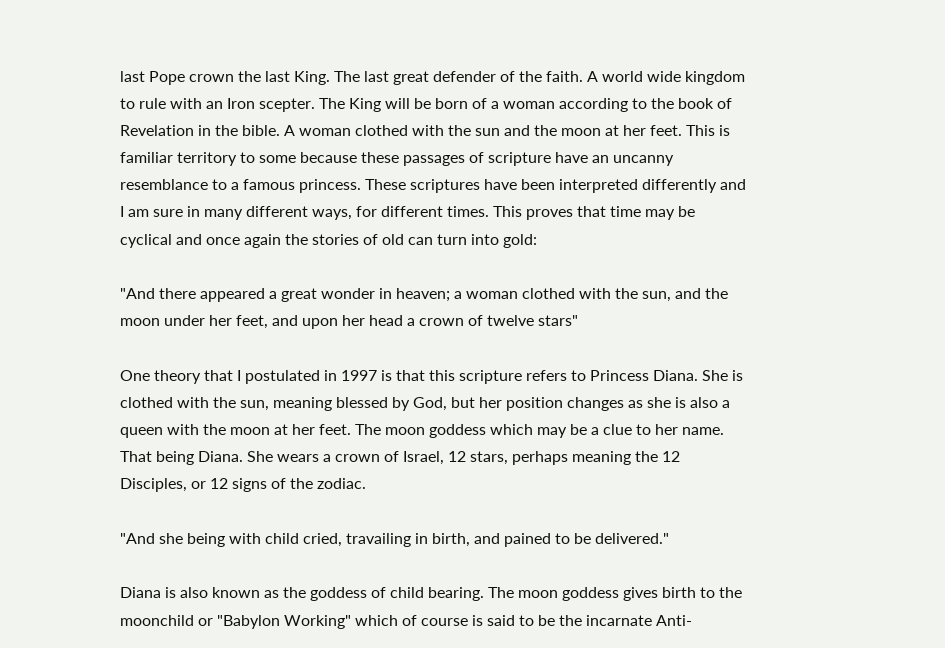last Pope crown the last King. The last great defender of the faith. A world wide kingdom to rule with an Iron scepter. The King will be born of a woman according to the book of Revelation in the bible. A woman clothed with the sun and the moon at her feet. This is familiar territory to some because these passages of scripture have an uncanny resemblance to a famous princess. These scriptures have been interpreted differently and I am sure in many different ways, for different times. This proves that time may be cyclical and once again the stories of old can turn into gold:

"And there appeared a great wonder in heaven; a woman clothed with the sun, and the moon under her feet, and upon her head a crown of twelve stars"

One theory that I postulated in 1997 is that this scripture refers to Princess Diana. She is clothed with the sun, meaning blessed by God, but her position changes as she is also a queen with the moon at her feet. The moon goddess which may be a clue to her name. That being Diana. She wears a crown of Israel, 12 stars, perhaps meaning the 12 Disciples, or 12 signs of the zodiac.

"And she being with child cried, travailing in birth, and pained to be delivered."

Diana is also known as the goddess of child bearing. The moon goddess gives birth to the moonchild or "Babylon Working" which of course is said to be the incarnate Anti-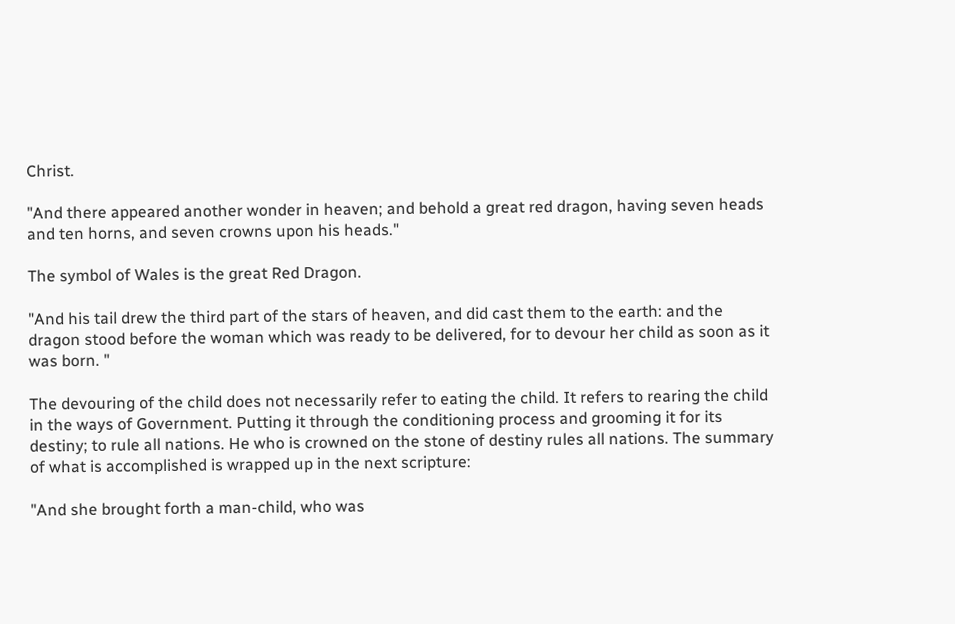Christ.

"And there appeared another wonder in heaven; and behold a great red dragon, having seven heads and ten horns, and seven crowns upon his heads."

The symbol of Wales is the great Red Dragon.

"And his tail drew the third part of the stars of heaven, and did cast them to the earth: and the dragon stood before the woman which was ready to be delivered, for to devour her child as soon as it was born. "

The devouring of the child does not necessarily refer to eating the child. It refers to rearing the child in the ways of Government. Putting it through the conditioning process and grooming it for its destiny; to rule all nations. He who is crowned on the stone of destiny rules all nations. The summary of what is accomplished is wrapped up in the next scripture:

"And she brought forth a man-child, who was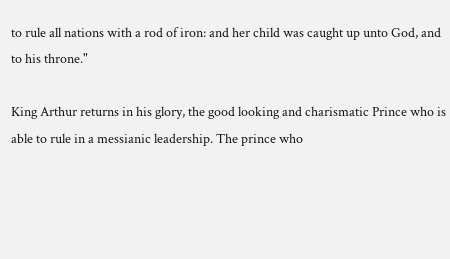to rule all nations with a rod of iron: and her child was caught up unto God, and to his throne."

King Arthur returns in his glory, the good looking and charismatic Prince who is able to rule in a messianic leadership. The prince who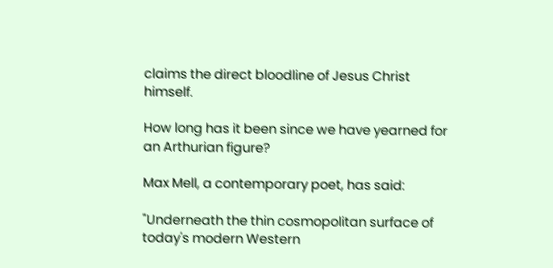claims the direct bloodline of Jesus Christ himself.

How long has it been since we have yearned for an Arthurian figure?

Max Mell, a contemporary poet, has said:

"Underneath the thin cosmopolitan surface of today's modern Western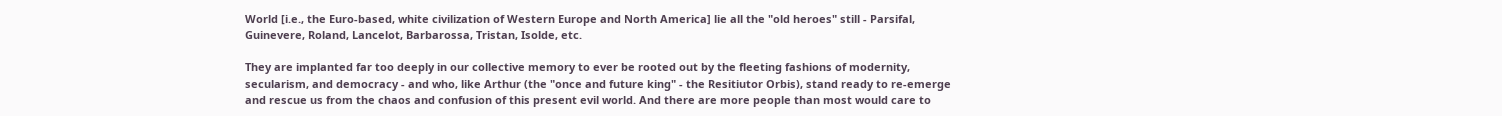World [i.e., the Euro-based, white civilization of Western Europe and North America] lie all the "old heroes" still - Parsifal, Guinevere, Roland, Lancelot, Barbarossa, Tristan, Isolde, etc.

They are implanted far too deeply in our collective memory to ever be rooted out by the fleeting fashions of modernity, secularism, and democracy - and who, like Arthur (the "once and future king" - the Resitiutor Orbis), stand ready to re-emerge and rescue us from the chaos and confusion of this present evil world. And there are more people than most would care to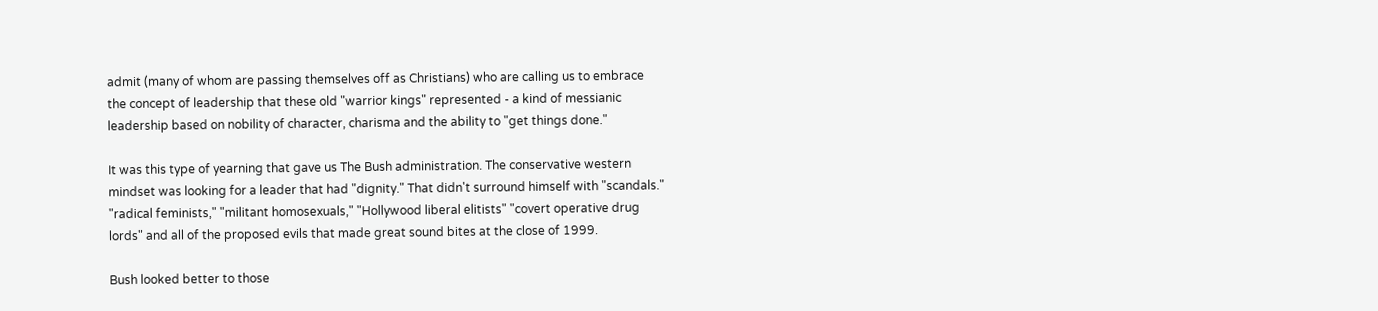admit (many of whom are passing themselves off as Christians) who are calling us to embrace the concept of leadership that these old "warrior kings" represented - a kind of messianic leadership based on nobility of character, charisma and the ability to "get things done."

It was this type of yearning that gave us The Bush administration. The conservative western mindset was looking for a leader that had "dignity." That didn't surround himself with "scandals." "radical feminists," "militant homosexuals," "Hollywood liberal elitists" "covert operative drug lords" and all of the proposed evils that made great sound bites at the close of 1999.

Bush looked better to those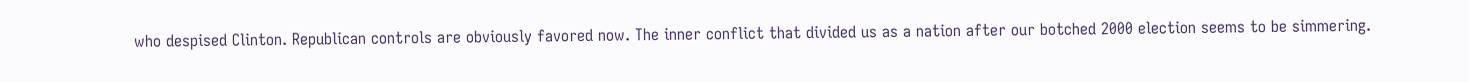who despised Clinton. Republican controls are obviously favored now. The inner conflict that divided us as a nation after our botched 2000 election seems to be simmering.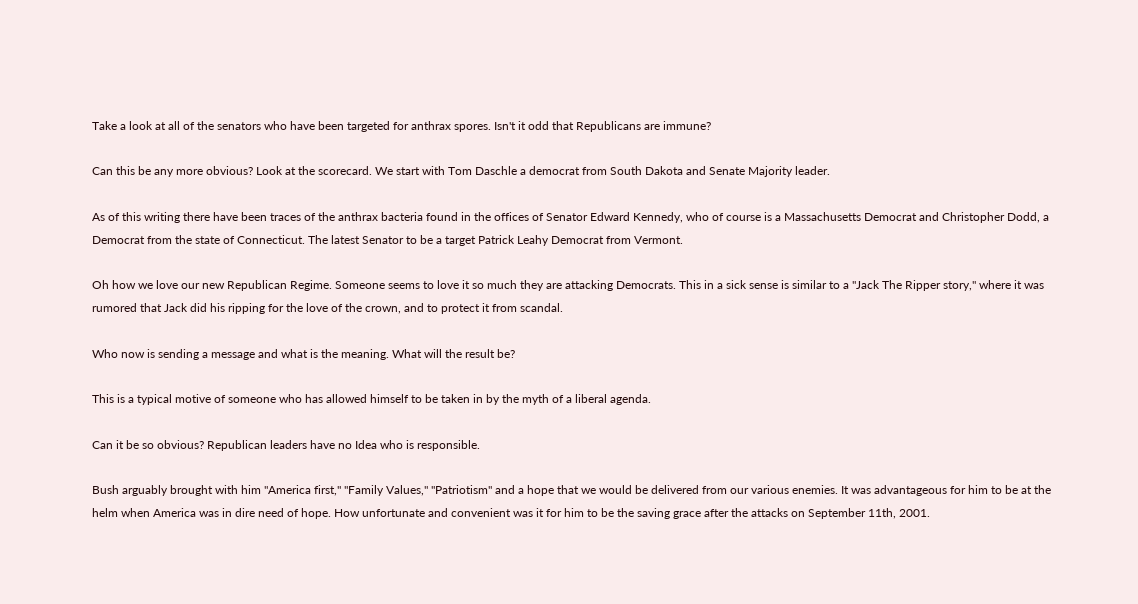Take a look at all of the senators who have been targeted for anthrax spores. Isn't it odd that Republicans are immune?

Can this be any more obvious? Look at the scorecard. We start with Tom Daschle a democrat from South Dakota and Senate Majority leader.

As of this writing there have been traces of the anthrax bacteria found in the offices of Senator Edward Kennedy, who of course is a Massachusetts Democrat and Christopher Dodd, a Democrat from the state of Connecticut. The latest Senator to be a target Patrick Leahy Democrat from Vermont.

Oh how we love our new Republican Regime. Someone seems to love it so much they are attacking Democrats. This in a sick sense is similar to a "Jack The Ripper story," where it was rumored that Jack did his ripping for the love of the crown, and to protect it from scandal.

Who now is sending a message and what is the meaning. What will the result be?

This is a typical motive of someone who has allowed himself to be taken in by the myth of a liberal agenda.

Can it be so obvious? Republican leaders have no Idea who is responsible.

Bush arguably brought with him "America first," "Family Values," "Patriotism" and a hope that we would be delivered from our various enemies. It was advantageous for him to be at the helm when America was in dire need of hope. How unfortunate and convenient was it for him to be the saving grace after the attacks on September 11th, 2001.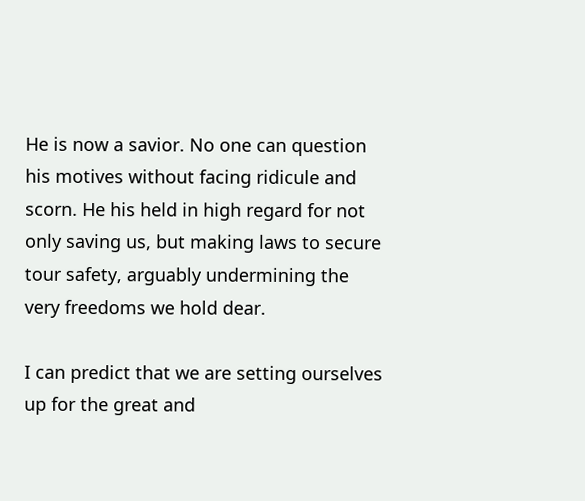He is now a savior. No one can question his motives without facing ridicule and scorn. He his held in high regard for not only saving us, but making laws to secure tour safety, arguably undermining the very freedoms we hold dear.

I can predict that we are setting ourselves up for the great and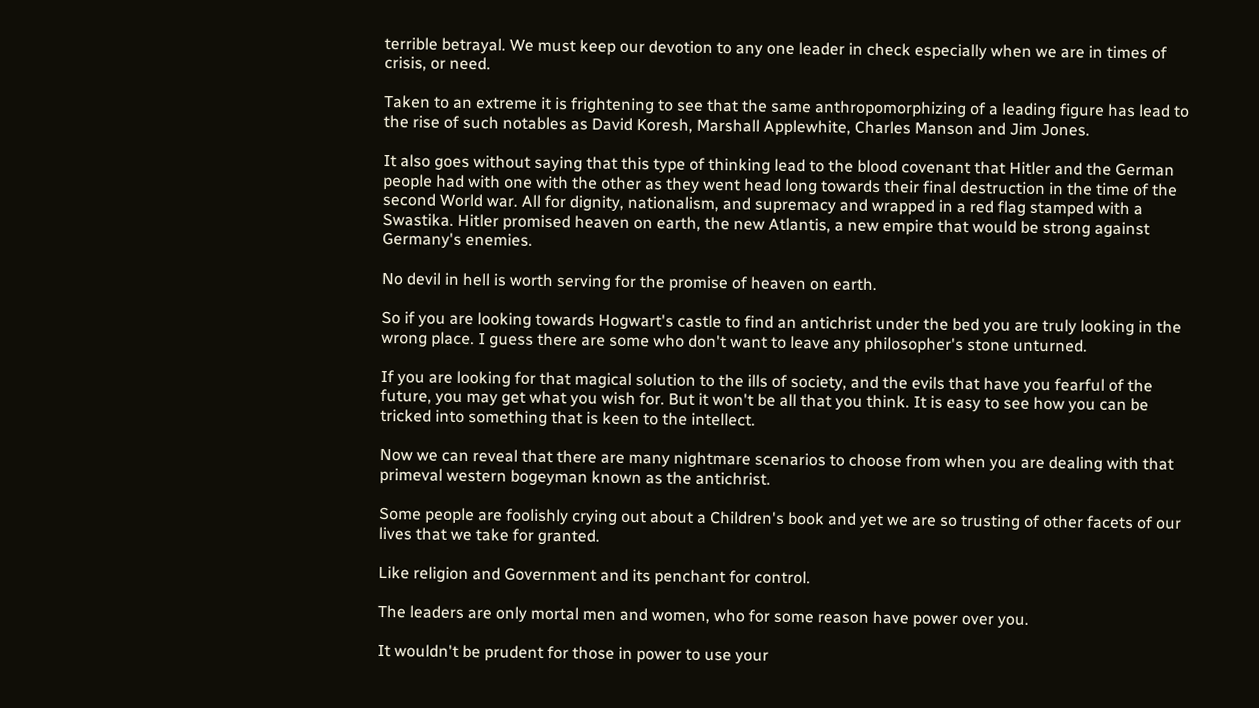terrible betrayal. We must keep our devotion to any one leader in check especially when we are in times of crisis, or need.

Taken to an extreme it is frightening to see that the same anthropomorphizing of a leading figure has lead to the rise of such notables as David Koresh, Marshall Applewhite, Charles Manson and Jim Jones.

It also goes without saying that this type of thinking lead to the blood covenant that Hitler and the German people had with one with the other as they went head long towards their final destruction in the time of the second World war. All for dignity, nationalism, and supremacy and wrapped in a red flag stamped with a Swastika. Hitler promised heaven on earth, the new Atlantis, a new empire that would be strong against Germany's enemies.

No devil in hell is worth serving for the promise of heaven on earth.

So if you are looking towards Hogwart's castle to find an antichrist under the bed you are truly looking in the wrong place. I guess there are some who don't want to leave any philosopher's stone unturned.

If you are looking for that magical solution to the ills of society, and the evils that have you fearful of the future, you may get what you wish for. But it won't be all that you think. It is easy to see how you can be tricked into something that is keen to the intellect.

Now we can reveal that there are many nightmare scenarios to choose from when you are dealing with that primeval western bogeyman known as the antichrist.

Some people are foolishly crying out about a Children's book and yet we are so trusting of other facets of our lives that we take for granted.

Like religion and Government and its penchant for control.

The leaders are only mortal men and women, who for some reason have power over you.

It wouldn't be prudent for those in power to use your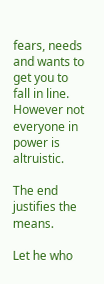fears, needs and wants to get you to fall in line. However not everyone in power is altruistic.

The end justifies the means.

Let he who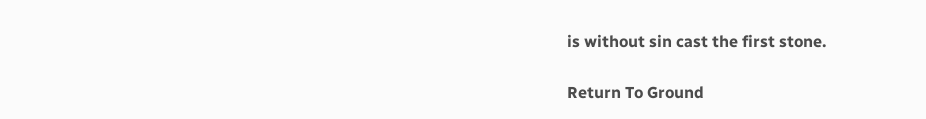is without sin cast the first stone.

Return To Ground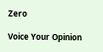Zero

Voice Your Opinion